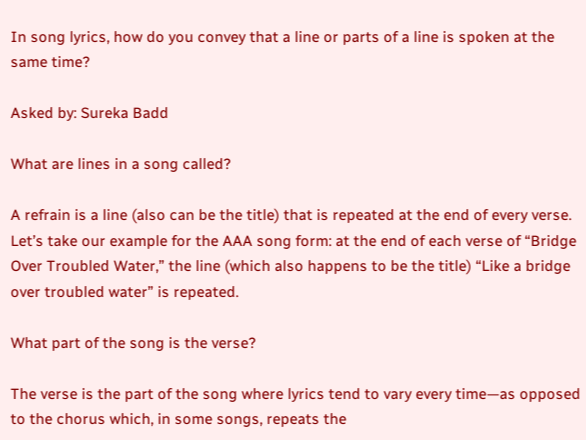In song lyrics, how do you convey that a line or parts of a line is spoken at the same time?

Asked by: Sureka Badd

What are lines in a song called?

A refrain is a line (also can be the title) that is repeated at the end of every verse. Let’s take our example for the AAA song form: at the end of each verse of “Bridge Over Troubled Water,” the line (which also happens to be the title) “Like a bridge over troubled water” is repeated.

What part of the song is the verse?

The verse is the part of the song where lyrics tend to vary every time—as opposed to the chorus which, in some songs, repeats the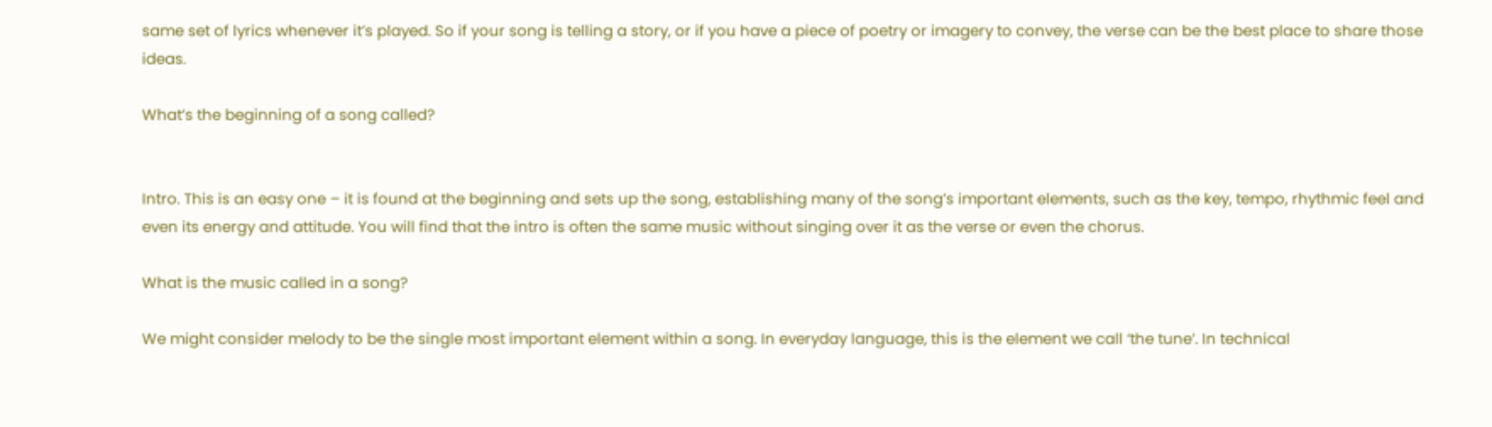same set of lyrics whenever it’s played. So if your song is telling a story, or if you have a piece of poetry or imagery to convey, the verse can be the best place to share those ideas.

What’s the beginning of a song called?


Intro. This is an easy one – it is found at the beginning and sets up the song, establishing many of the song’s important elements, such as the key, tempo, rhythmic feel and even its energy and attitude. You will find that the intro is often the same music without singing over it as the verse or even the chorus.

What is the music called in a song?

We might consider melody to be the single most important element within a song. In everyday language, this is the element we call ‘the tune’. In technical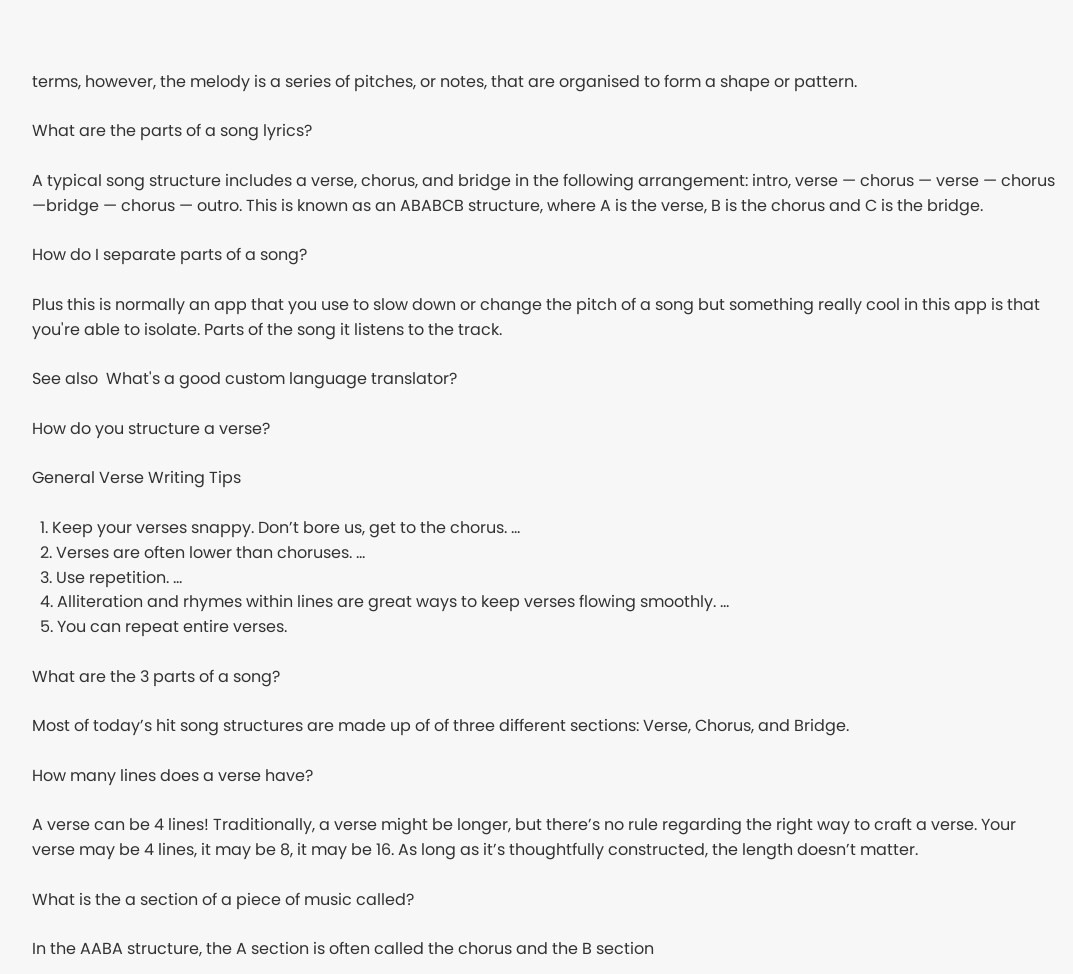terms, however, the melody is a series of pitches, or notes, that are organised to form a shape or pattern.

What are the parts of a song lyrics?

A typical song structure includes a verse, chorus, and bridge in the following arrangement: intro, verse — chorus — verse — chorus —bridge — chorus — outro. This is known as an ABABCB structure, where A is the verse, B is the chorus and C is the bridge.

How do I separate parts of a song?

Plus this is normally an app that you use to slow down or change the pitch of a song but something really cool in this app is that you're able to isolate. Parts of the song it listens to the track.

See also  What's a good custom language translator?

How do you structure a verse?

General Verse Writing Tips

  1. Keep your verses snappy. Don’t bore us, get to the chorus. …
  2. Verses are often lower than choruses. …
  3. Use repetition. …
  4. Alliteration and rhymes within lines are great ways to keep verses flowing smoothly. …
  5. You can repeat entire verses.

What are the 3 parts of a song?

Most of today’s hit song structures are made up of of three different sections: Verse, Chorus, and Bridge.

How many lines does a verse have?

A verse can be 4 lines! Traditionally, a verse might be longer, but there’s no rule regarding the right way to craft a verse. Your verse may be 4 lines, it may be 8, it may be 16. As long as it’s thoughtfully constructed, the length doesn’t matter.

What is the a section of a piece of music called?

In the AABA structure, the A section is often called the chorus and the B section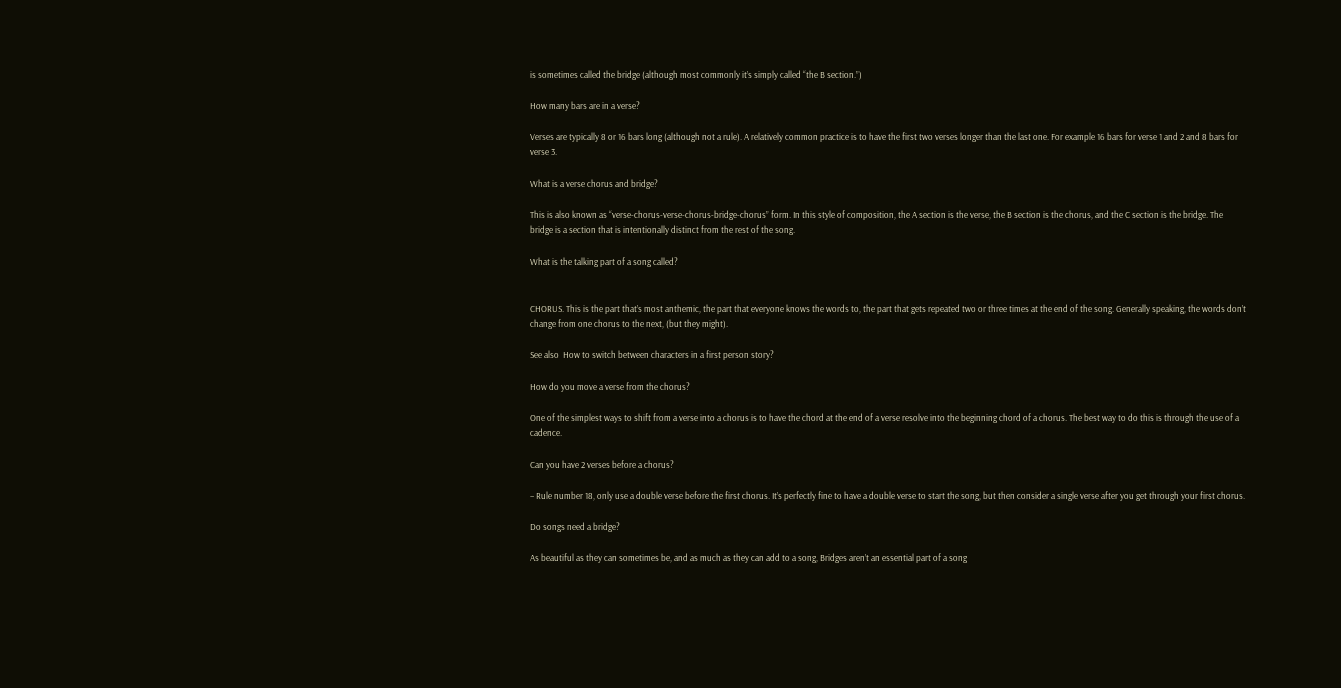is sometimes called the bridge (although most commonly it’s simply called “the B section.”)

How many bars are in a verse?

Verses are typically 8 or 16 bars long (although not a rule). A relatively common practice is to have the first two verses longer than the last one. For example 16 bars for verse 1 and 2 and 8 bars for verse 3.

What is a verse chorus and bridge?

This is also known as “verse-chorus-verse-chorus-bridge-chorus” form. In this style of composition, the A section is the verse, the B section is the chorus, and the C section is the bridge. The bridge is a section that is intentionally distinct from the rest of the song.

What is the talking part of a song called?


CHORUS. This is the part that’s most anthemic, the part that everyone knows the words to, the part that gets repeated two or three times at the end of the song. Generally speaking, the words don’t change from one chorus to the next, (but they might).

See also  How to switch between characters in a first person story?

How do you move a verse from the chorus?

One of the simplest ways to shift from a verse into a chorus is to have the chord at the end of a verse resolve into the beginning chord of a chorus. The best way to do this is through the use of a cadence.

Can you have 2 verses before a chorus?

– Rule number 18, only use a double verse before the first chorus. It’s perfectly fine to have a double verse to start the song, but then consider a single verse after you get through your first chorus.

Do songs need a bridge?

As beautiful as they can sometimes be, and as much as they can add to a song, Bridges aren’t an essential part of a song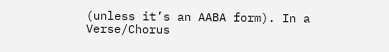(unless it’s an AABA form). In a Verse/Chorus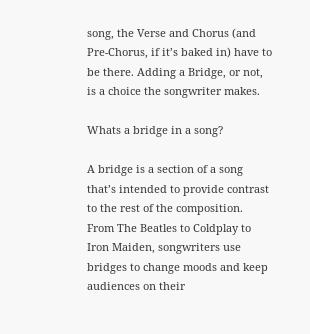song, the Verse and Chorus (and Pre-Chorus, if it’s baked in) have to be there. Adding a Bridge, or not, is a choice the songwriter makes.

Whats a bridge in a song?

A bridge is a section of a song that’s intended to provide contrast to the rest of the composition. From The Beatles to Coldplay to Iron Maiden, songwriters use bridges to change moods and keep audiences on their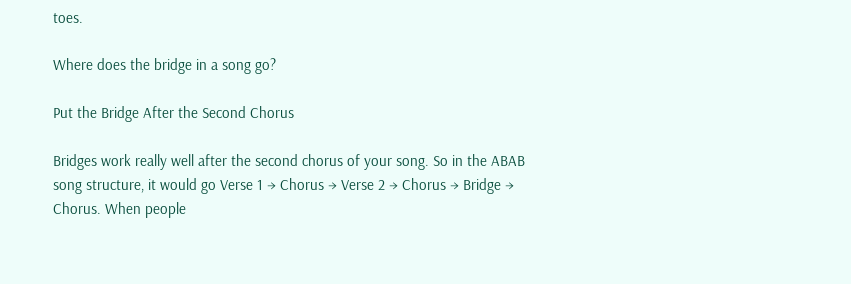toes.

Where does the bridge in a song go?

Put the Bridge After the Second Chorus

Bridges work really well after the second chorus of your song. So in the ABAB song structure, it would go Verse 1 → Chorus → Verse 2 → Chorus → Bridge → Chorus. When people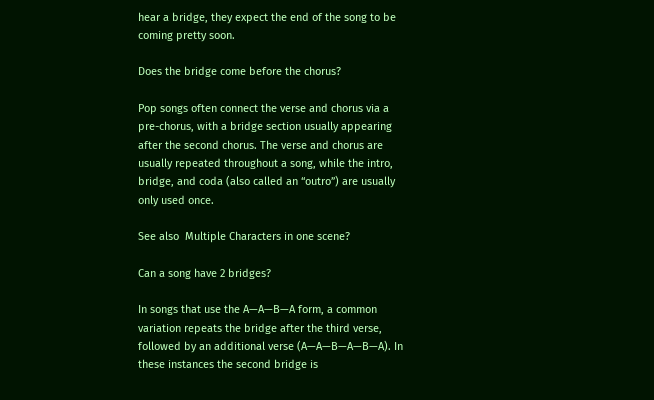hear a bridge, they expect the end of the song to be coming pretty soon.

Does the bridge come before the chorus?

Pop songs often connect the verse and chorus via a pre-chorus, with a bridge section usually appearing after the second chorus. The verse and chorus are usually repeated throughout a song, while the intro, bridge, and coda (also called an “outro”) are usually only used once.

See also  Multiple Characters in one scene?

Can a song have 2 bridges?

In songs that use the A—A—B—A form, a common variation repeats the bridge after the third verse, followed by an additional verse (A—A—B—A—B—A). In these instances the second bridge is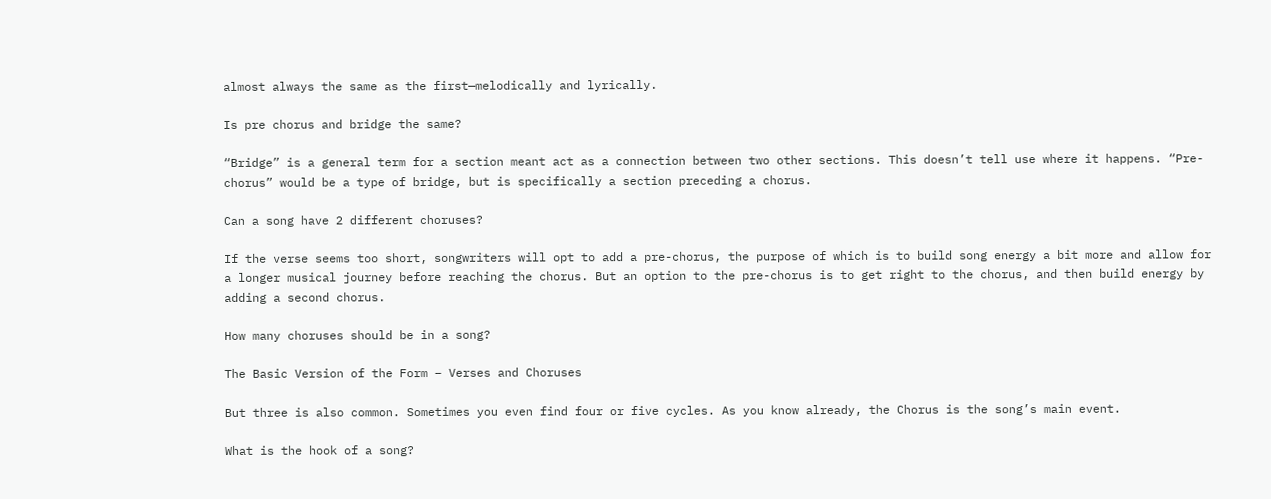almost always the same as the first—melodically and lyrically.

Is pre chorus and bridge the same?

“Bridge” is a general term for a section meant act as a connection between two other sections. This doesn’t tell use where it happens. “Pre-chorus” would be a type of bridge, but is specifically a section preceding a chorus.

Can a song have 2 different choruses?

If the verse seems too short, songwriters will opt to add a pre-chorus, the purpose of which is to build song energy a bit more and allow for a longer musical journey before reaching the chorus. But an option to the pre-chorus is to get right to the chorus, and then build energy by adding a second chorus.

How many choruses should be in a song?

The Basic Version of the Form – Verses and Choruses

But three is also common. Sometimes you even find four or five cycles. As you know already, the Chorus is the song’s main event.

What is the hook of a song?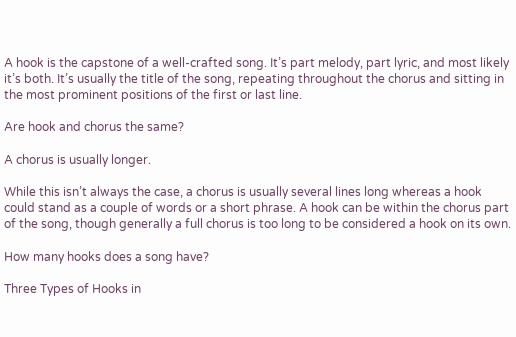A hook is the capstone of a well-crafted song. It’s part melody, part lyric, and most likely it’s both. It’s usually the title of the song, repeating throughout the chorus and sitting in the most prominent positions of the first or last line.

Are hook and chorus the same?

A chorus is usually longer.

While this isn’t always the case, a chorus is usually several lines long whereas a hook could stand as a couple of words or a short phrase. A hook can be within the chorus part of the song, though generally a full chorus is too long to be considered a hook on its own.

How many hooks does a song have?

Three Types of Hooks in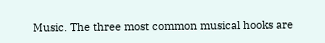Music. The three most common musical hooks are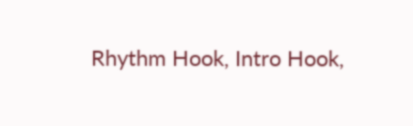Rhythm Hook, Intro Hook,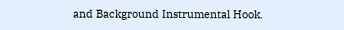and Background Instrumental Hook.